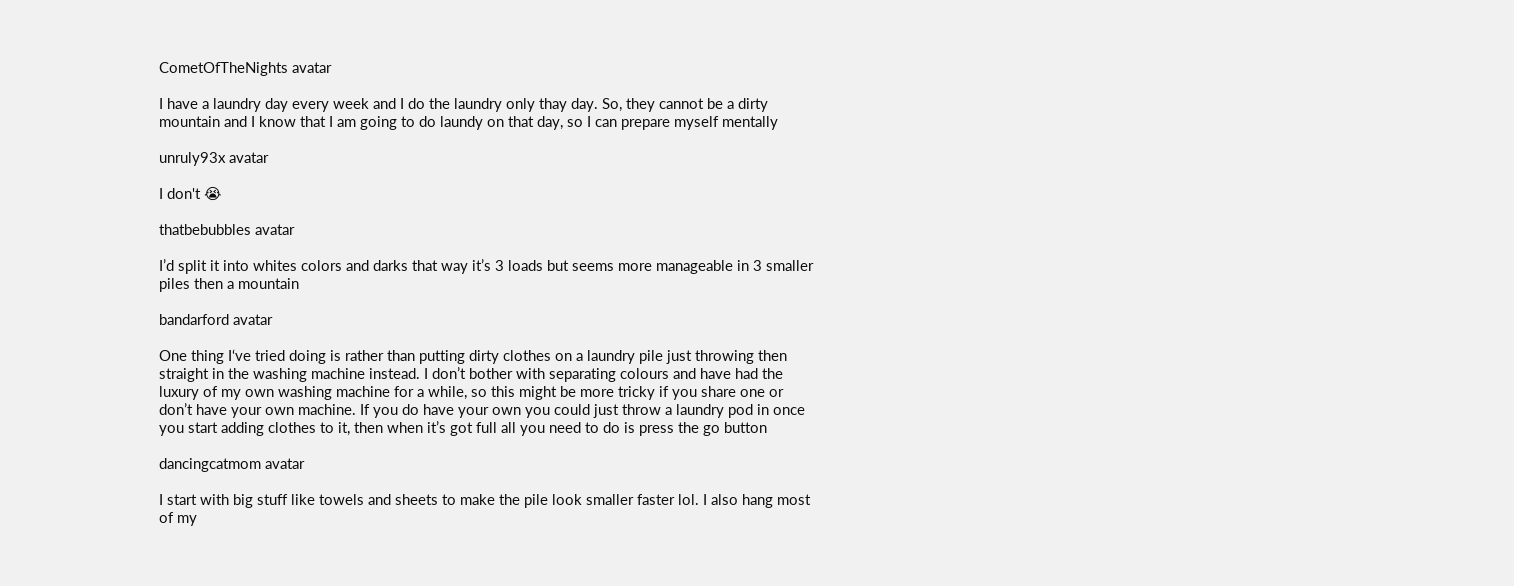CometOfTheNights avatar

I have a laundry day every week and I do the laundry only thay day. So, they cannot be a dirty mountain and I know that I am going to do laundy on that day, so I can prepare myself mentally

unruly93x avatar

I don't 😭

thatbebubbles avatar

I’d split it into whites colors and darks that way it’s 3 loads but seems more manageable in 3 smaller piles then a mountain

bandarford avatar

One thing I‘ve tried doing is rather than putting dirty clothes on a laundry pile just throwing then straight in the washing machine instead. I don’t bother with separating colours and have had the luxury of my own washing machine for a while, so this might be more tricky if you share one or don’t have your own machine. If you do have your own you could just throw a laundry pod in once you start adding clothes to it, then when it’s got full all you need to do is press the go button

dancingcatmom avatar

I start with big stuff like towels and sheets to make the pile look smaller faster lol. I also hang most of my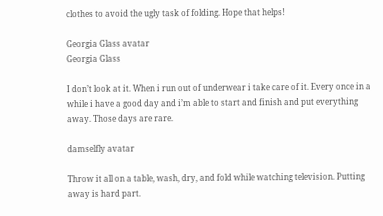clothes to avoid the ugly task of folding. Hope that helps!

Georgia Glass avatar
Georgia Glass

I don’t look at it. When i run out of underwear i take care of it. Every once in a while i have a good day and i’m able to start and finish and put everything away. Those days are rare.

damselfly avatar

Throw it all on a table, wash, dry, and fold while watching television. Putting away is hard part.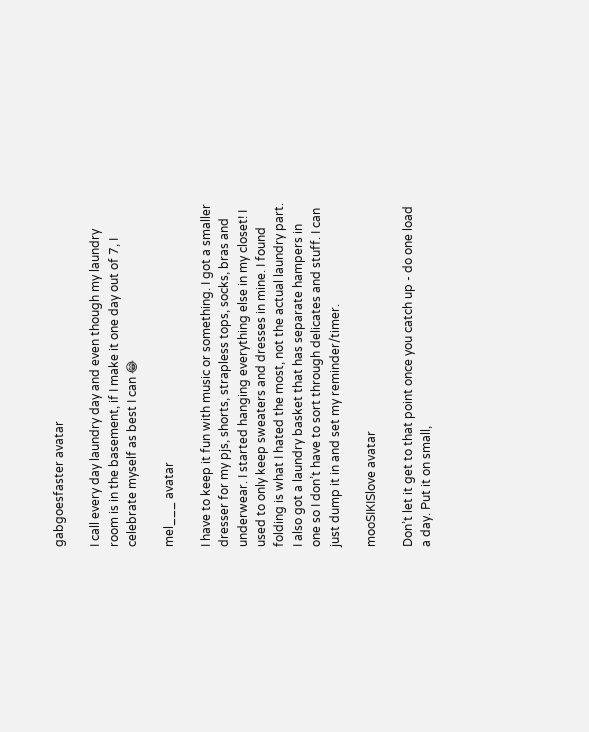gabgoesfaster avatar

I call every day laundry day and even though my laundry room is in the basement, if I make it one day out of 7, I celebrate myself as best I can 😂

mel___ avatar

I have to keep it fun with music or something. I got a smaller dresser for my pjs, shorts, strapless tops, socks, bras and underwear. I started hanging everything else in my closet! I used to only keep sweaters and dresses in mine. I found folding is what I hated the most, not the actual laundry part. I also got a laundry basket that has separate hampers in one so I don’t have to sort through delicates and stuff. I can just dump it in and set my reminder/timer.

mooSIKISlove avatar

Don’t let it get to that point once you catch up - do one load a day. Put it on small,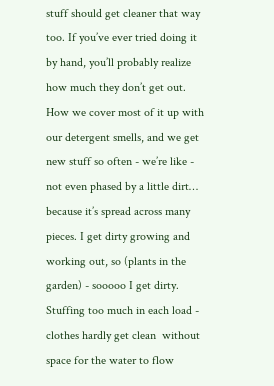stuff should get cleaner that way too. If you’ve ever tried doing it by hand, you’ll probably realize how much they don’t get out. How we cover most of it up with our detergent smells, and we get new stuff so often - we’re like - not even phased by a little dirt… because it’s spread across many pieces. I get dirty growing and working out, so (plants in the garden) - sooooo I get dirty. Stuffing too much in each load - clothes hardly get clean  without space for the water to flow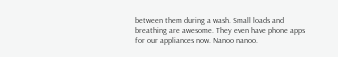between them during a wash. Small loads and breathing are awesome. They even have phone apps for our appliances now. Nanoo nanoo.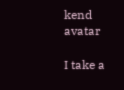kend avatar

I take a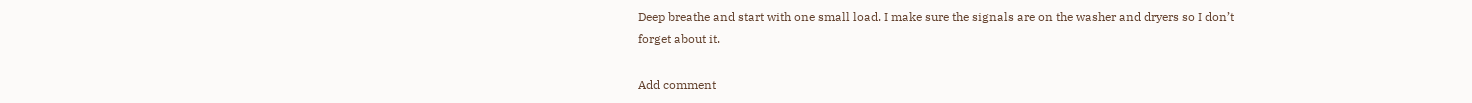Deep breathe and start with one small load. I make sure the signals are on the washer and dryers so I don’t forget about it.

Add comment